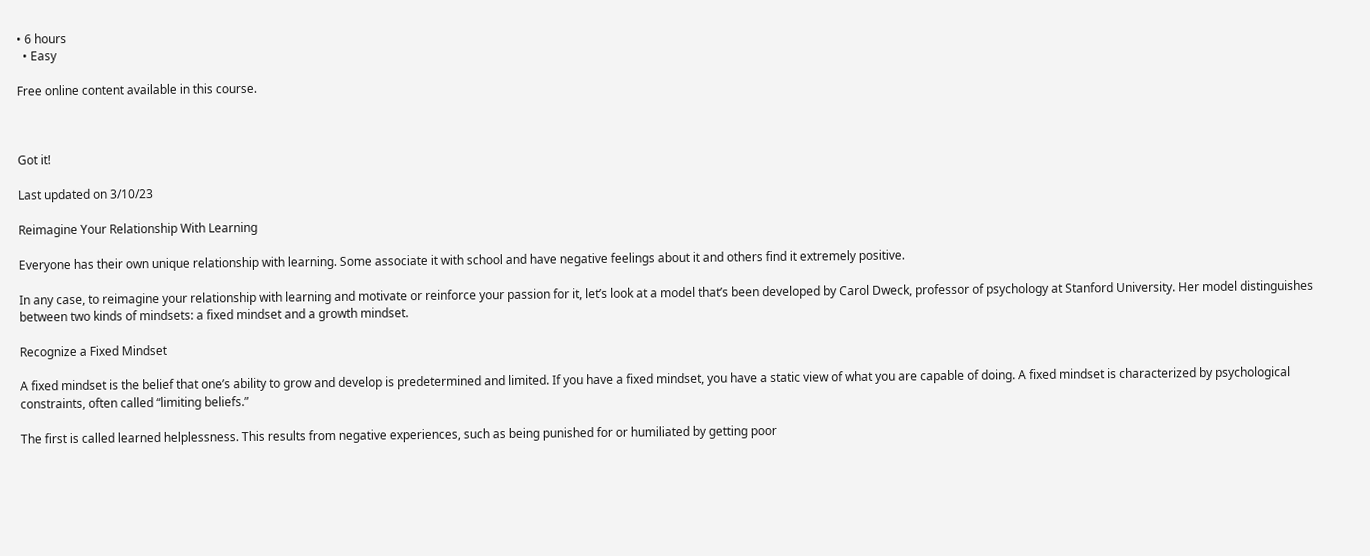• 6 hours
  • Easy

Free online content available in this course.



Got it!

Last updated on 3/10/23

Reimagine Your Relationship With Learning

Everyone has their own unique relationship with learning. Some associate it with school and have negative feelings about it and others find it extremely positive.

In any case, to reimagine your relationship with learning and motivate or reinforce your passion for it, let’s look at a model that’s been developed by Carol Dweck, professor of psychology at Stanford University. Her model distinguishes between two kinds of mindsets: a fixed mindset and a growth mindset.

Recognize a Fixed Mindset

A fixed mindset is the belief that one’s ability to grow and develop is predetermined and limited. If you have a fixed mindset, you have a static view of what you are capable of doing. A fixed mindset is characterized by psychological constraints, often called “limiting beliefs.”

The first is called learned helplessness. This results from negative experiences, such as being punished for or humiliated by getting poor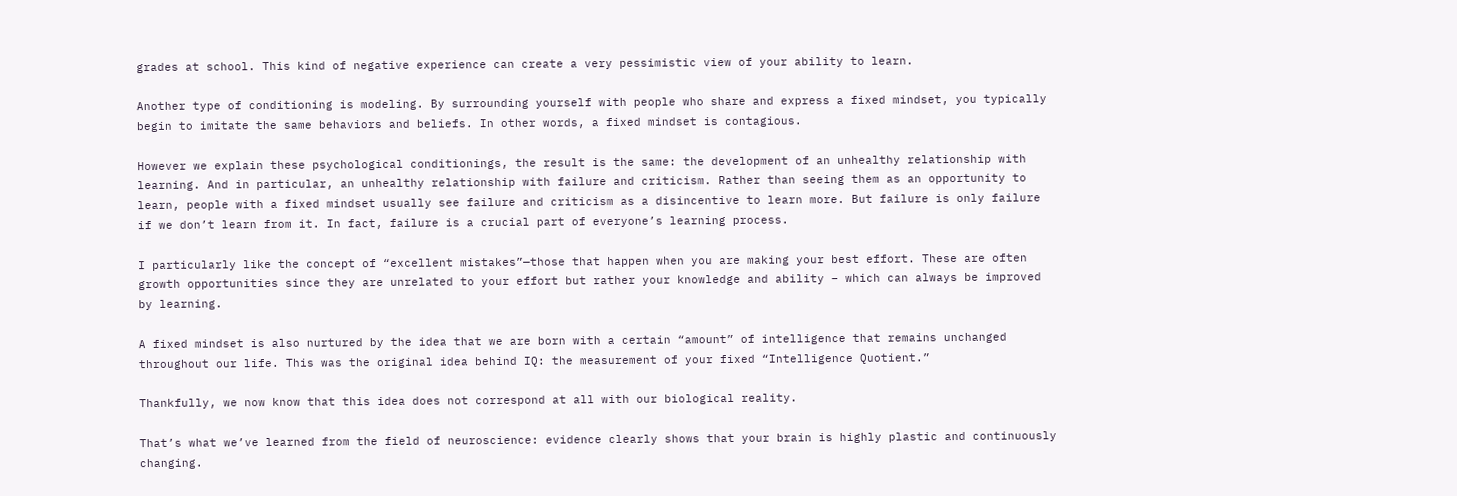grades at school. This kind of negative experience can create a very pessimistic view of your ability to learn.

Another type of conditioning is modeling. By surrounding yourself with people who share and express a fixed mindset, you typically begin to imitate the same behaviors and beliefs. In other words, a fixed mindset is contagious.

However we explain these psychological conditionings, the result is the same: the development of an unhealthy relationship with learning. And in particular, an unhealthy relationship with failure and criticism. Rather than seeing them as an opportunity to learn, people with a fixed mindset usually see failure and criticism as a disincentive to learn more. But failure is only failure if we don’t learn from it. In fact, failure is a crucial part of everyone’s learning process.

I particularly like the concept of “excellent mistakes”—those that happen when you are making your best effort. These are often growth opportunities since they are unrelated to your effort but rather your knowledge and ability – which can always be improved by learning.

A fixed mindset is also nurtured by the idea that we are born with a certain “amount” of intelligence that remains unchanged throughout our life. This was the original idea behind IQ: the measurement of your fixed “Intelligence Quotient.”

Thankfully, we now know that this idea does not correspond at all with our biological reality.

That’s what we’ve learned from the field of neuroscience: evidence clearly shows that your brain is highly plastic and continuously changing.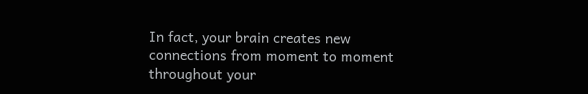In fact, your brain creates new connections from moment to moment throughout your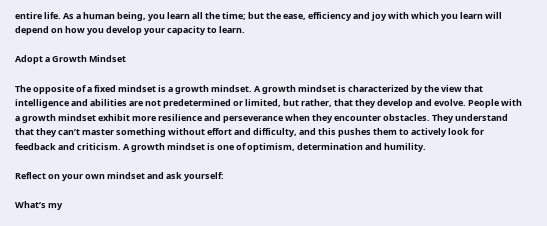entire life. As a human being, you learn all the time; but the ease, efficiency and joy with which you learn will depend on how you develop your capacity to learn.

Adopt a Growth Mindset

The opposite of a fixed mindset is a growth mindset. A growth mindset is characterized by the view that intelligence and abilities are not predetermined or limited, but rather, that they develop and evolve. People with a growth mindset exhibit more resilience and perseverance when they encounter obstacles. They understand that they can’t master something without effort and difficulty, and this pushes them to actively look for feedback and criticism. A growth mindset is one of optimism, determination and humility.

Reflect on your own mindset and ask yourself:

What’s my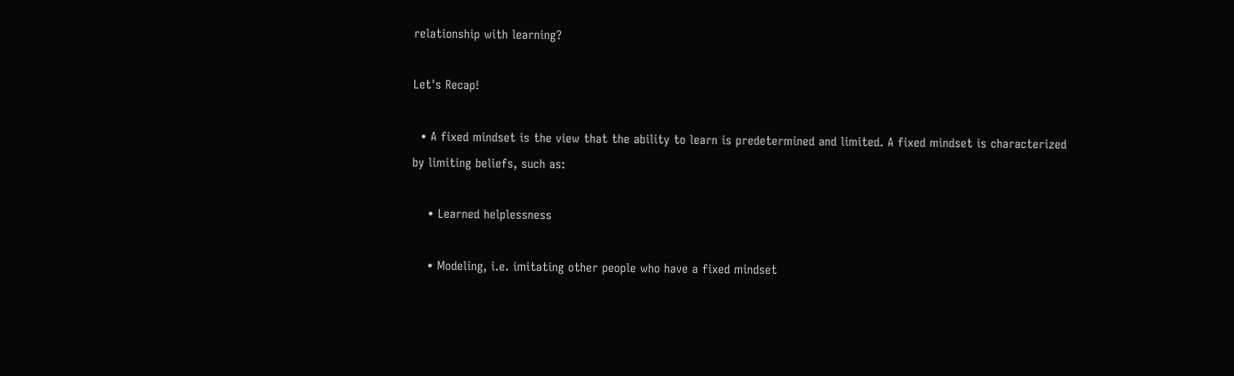relationship with learning?

Let's Recap!

  • A fixed mindset is the view that the ability to learn is predetermined and limited. A fixed mindset is characterized by limiting beliefs, such as:

    • Learned helplessness

    • Modeling, i.e. imitating other people who have a fixed mindset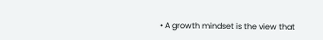• A growth mindset is the view that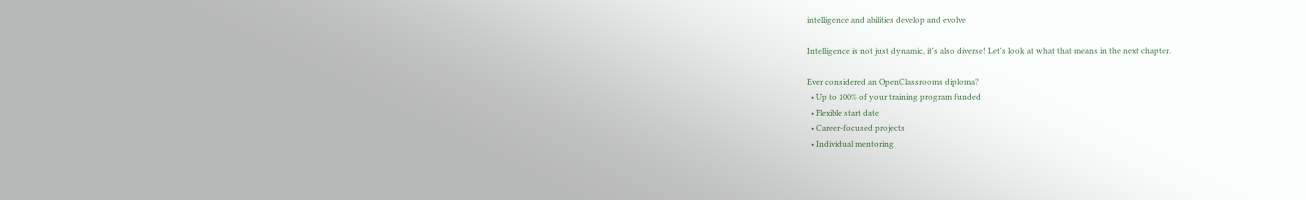intelligence and abilities develop and evolve

Intelligence is not just dynamic, it's also diverse! Let's look at what that means in the next chapter.

Ever considered an OpenClassrooms diploma?
  • Up to 100% of your training program funded
  • Flexible start date
  • Career-focused projects
  • Individual mentoring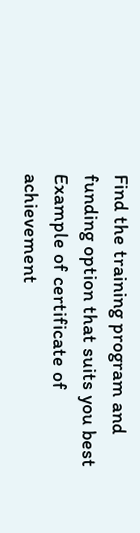Find the training program and funding option that suits you best
Example of certificate of achievement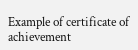Example of certificate of achievement